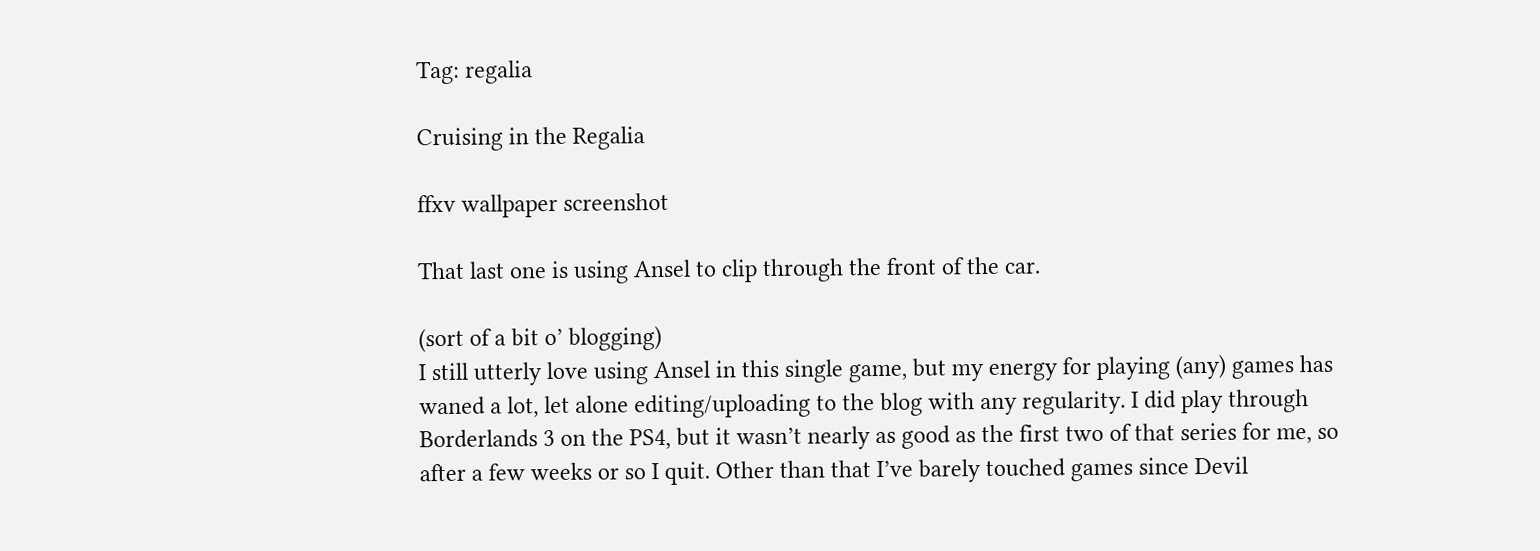Tag: regalia

Cruising in the Regalia

ffxv wallpaper screenshot

That last one is using Ansel to clip through the front of the car.

(sort of a bit o’ blogging)
I still utterly love using Ansel in this single game, but my energy for playing (any) games has waned a lot, let alone editing/uploading to the blog with any regularity. I did play through Borderlands 3 on the PS4, but it wasn’t nearly as good as the first two of that series for me, so after a few weeks or so I quit. Other than that I’ve barely touched games since Devil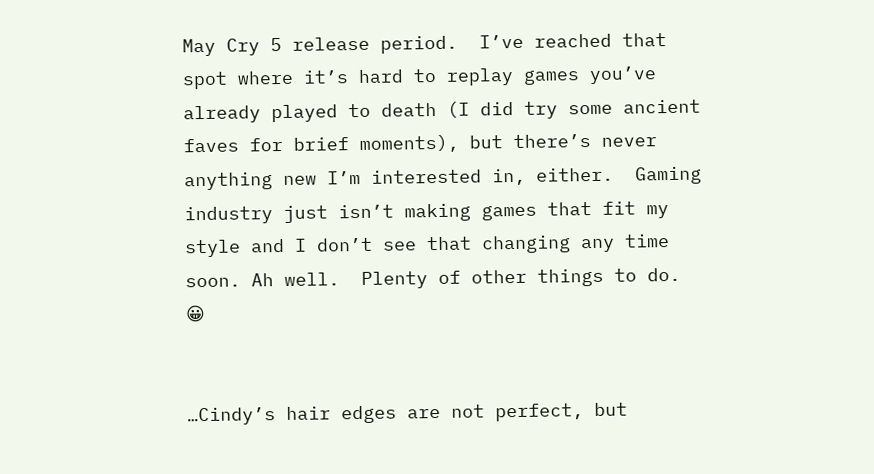May Cry 5 release period.  I’ve reached that spot where it’s hard to replay games you’ve already played to death (I did try some ancient faves for brief moments), but there’s never anything new I’m interested in, either.  Gaming industry just isn’t making games that fit my style and I don’t see that changing any time soon. Ah well.  Plenty of other things to do.  😀


…Cindy’s hair edges are not perfect, but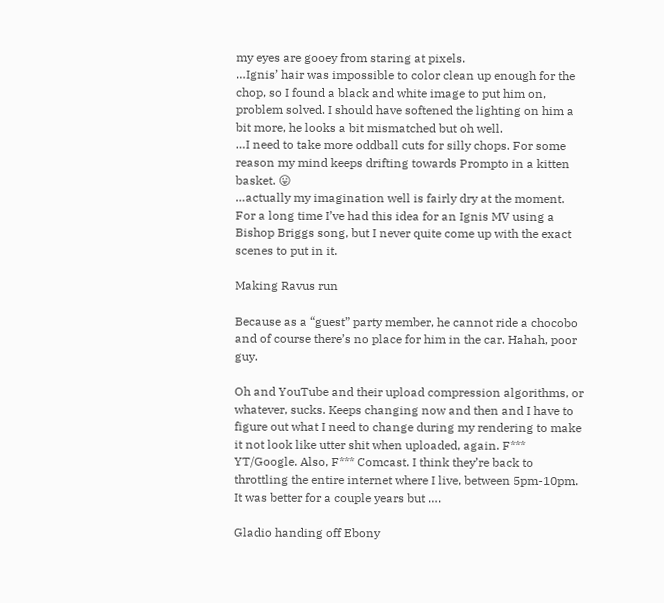my eyes are gooey from staring at pixels.
…Ignis’ hair was impossible to color clean up enough for the chop, so I found a black and white image to put him on, problem solved. I should have softened the lighting on him a bit more, he looks a bit mismatched but oh well.
…I need to take more oddball cuts for silly chops. For some reason my mind keeps drifting towards Prompto in a kitten basket. 😛
…actually my imagination well is fairly dry at the moment. For a long time I’ve had this idea for an Ignis MV using a Bishop Briggs song, but I never quite come up with the exact scenes to put in it.

Making Ravus run

Because as a “guest” party member, he cannot ride a chocobo and of course there’s no place for him in the car. Hahah, poor guy.

Oh and YouTube and their upload compression algorithms, or whatever, sucks. Keeps changing now and then and I have to figure out what I need to change during my rendering to make it not look like utter shit when uploaded, again. F*** YT/Google. Also, F*** Comcast. I think they’re back to throttling the entire internet where I live, between 5pm-10pm. It was better for a couple years but ….

Gladio handing off Ebony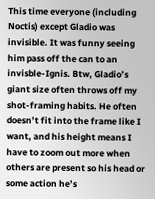This time everyone (including Noctis) except Gladio was invisible. It was funny seeing him pass off the can to an invisble-Ignis. Btw, Gladio’s giant size often throws off my shot-framing habits. He often doesn’t fit into the frame like I want, and his height means I have to zoom out more when others are present so his head or some action he’s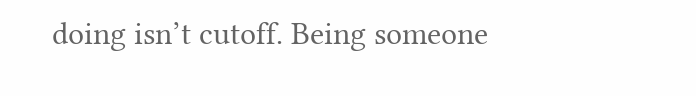doing isn’t cutoff. Being someone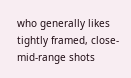who generally likes tightly framed, close-mid-range shots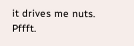it drives me nuts. Pffft.